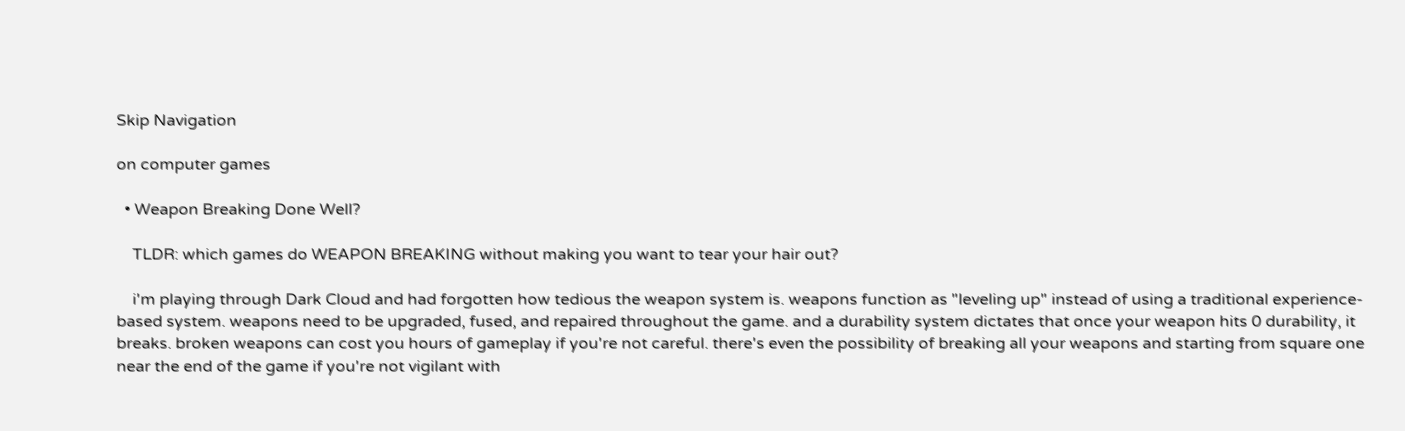Skip Navigation

on computer games

  • Weapon Breaking Done Well?

    TLDR: which games do WEAPON BREAKING without making you want to tear your hair out?

    i'm playing through Dark Cloud and had forgotten how tedious the weapon system is. weapons function as "leveling up" instead of using a traditional experience-based system. weapons need to be upgraded, fused, and repaired throughout the game. and a durability system dictates that once your weapon hits 0 durability, it breaks. broken weapons can cost you hours of gameplay if you're not careful. there's even the possibility of breaking all your weapons and starting from square one near the end of the game if you're not vigilant with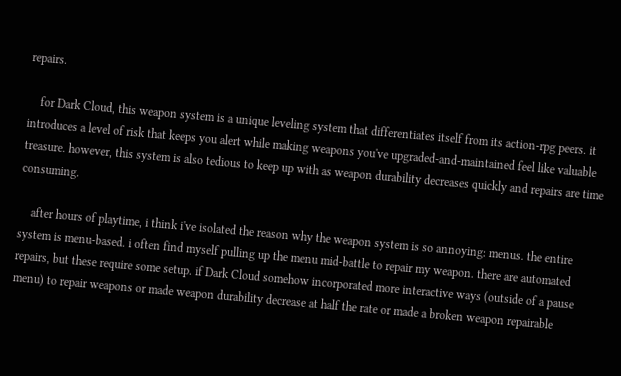repairs.

    for Dark Cloud, this weapon system is a unique leveling system that differentiates itself from its action-rpg peers. it introduces a level of risk that keeps you alert while making weapons you've upgraded-and-maintained feel like valuable treasure. however, this system is also tedious to keep up with as weapon durability decreases quickly and repairs are time consuming.

    after hours of playtime, i think i've isolated the reason why the weapon system is so annoying: menus. the entire system is menu-based. i often find myself pulling up the menu mid-battle to repair my weapon. there are automated repairs, but these require some setup. if Dark Cloud somehow incorporated more interactive ways (outside of a pause menu) to repair weapons or made weapon durability decrease at half the rate or made a broken weapon repairable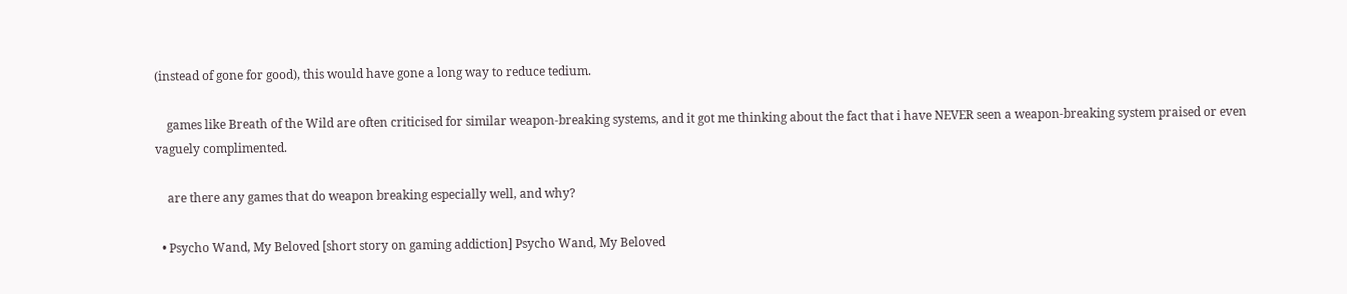(instead of gone for good), this would have gone a long way to reduce tedium.

    games like Breath of the Wild are often criticised for similar weapon-breaking systems, and it got me thinking about the fact that i have NEVER seen a weapon-breaking system praised or even vaguely complimented.

    are there any games that do weapon breaking especially well, and why?

  • Psycho Wand, My Beloved [short story on gaming addiction] Psycho Wand, My Beloved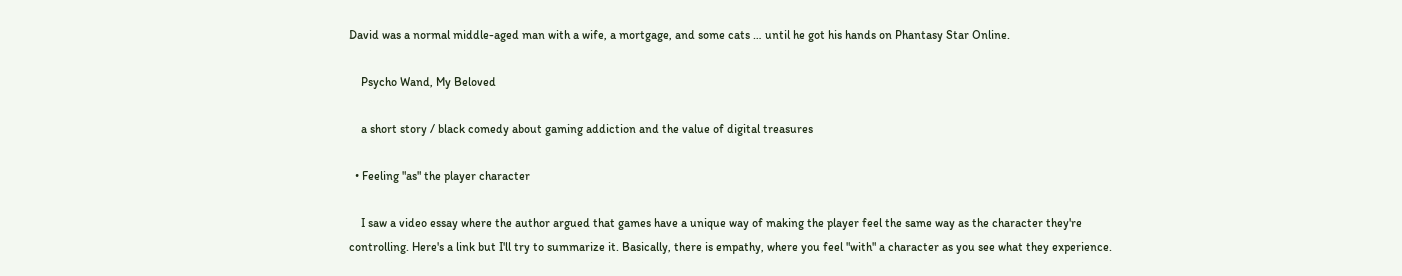David was a normal middle-aged man with a wife, a mortgage, and some cats … until he got his hands on Phantasy Star Online.

    Psycho Wand, My Beloved

    a short story / black comedy about gaming addiction and the value of digital treasures

  • Feeling "as" the player character

    I saw a video essay where the author argued that games have a unique way of making the player feel the same way as the character they're controlling. Here's a link but I'll try to summarize it. Basically, there is empathy, where you feel "with" a character as you see what they experience.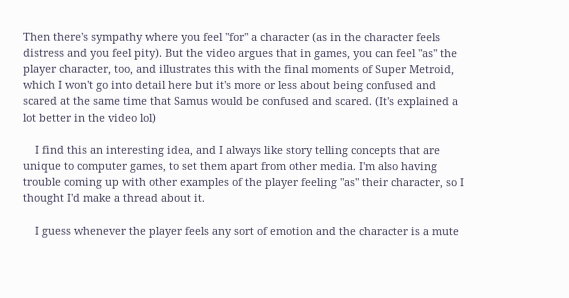Then there's sympathy where you feel "for" a character (as in the character feels distress and you feel pity). But the video argues that in games, you can feel "as" the player character, too, and illustrates this with the final moments of Super Metroid, which I won't go into detail here but it's more or less about being confused and scared at the same time that Samus would be confused and scared. (It's explained a lot better in the video lol)

    I find this an interesting idea, and I always like story telling concepts that are unique to computer games, to set them apart from other media. I'm also having trouble coming up with other examples of the player feeling "as" their character, so I thought I'd make a thread about it.

    I guess whenever the player feels any sort of emotion and the character is a mute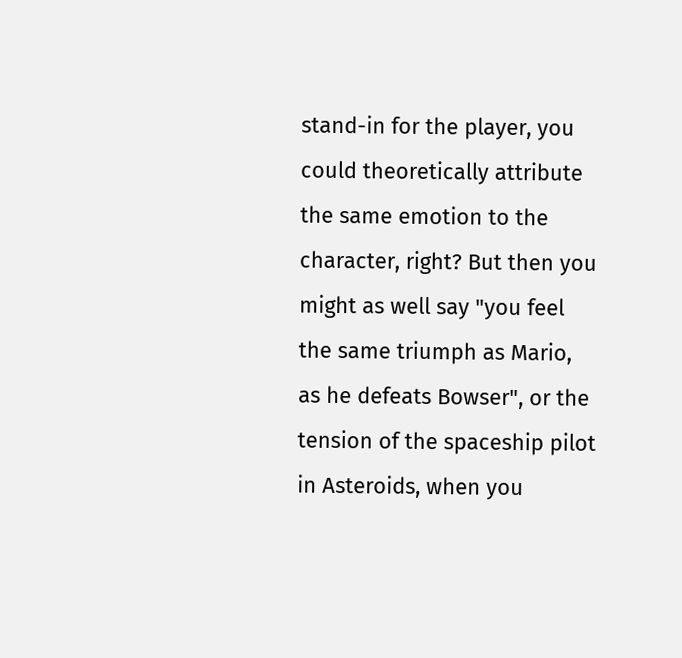stand-in for the player, you could theoretically attribute the same emotion to the character, right? But then you might as well say "you feel the same triumph as Mario, as he defeats Bowser", or the tension of the spaceship pilot in Asteroids, when you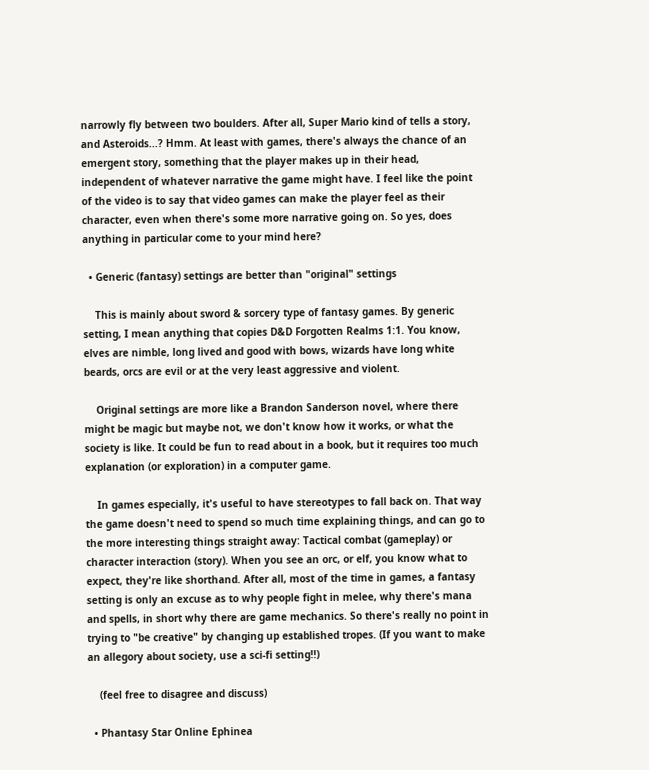narrowly fly between two boulders. After all, Super Mario kind of tells a story, and Asteroids...? Hmm. At least with games, there's always the chance of an emergent story, something that the player makes up in their head, independent of whatever narrative the game might have. I feel like the point of the video is to say that video games can make the player feel as their character, even when there's some more narrative going on. So yes, does anything in particular come to your mind here?

  • Generic (fantasy) settings are better than "original" settings

    This is mainly about sword & sorcery type of fantasy games. By generic setting, I mean anything that copies D&D Forgotten Realms 1:1. You know, elves are nimble, long lived and good with bows, wizards have long white beards, orcs are evil or at the very least aggressive and violent.

    Original settings are more like a Brandon Sanderson novel, where there might be magic but maybe not, we don't know how it works, or what the society is like. It could be fun to read about in a book, but it requires too much explanation (or exploration) in a computer game.

    In games especially, it's useful to have stereotypes to fall back on. That way the game doesn't need to spend so much time explaining things, and can go to the more interesting things straight away: Tactical combat (gameplay) or character interaction (story). When you see an orc, or elf, you know what to expect, they're like shorthand. After all, most of the time in games, a fantasy setting is only an excuse as to why people fight in melee, why there's mana and spells, in short why there are game mechanics. So there's really no point in trying to "be creative" by changing up established tropes. (If you want to make an allegory about society, use a sci-fi setting!!)

    (feel free to disagree and discuss)

  • Phantasy Star Online Ephinea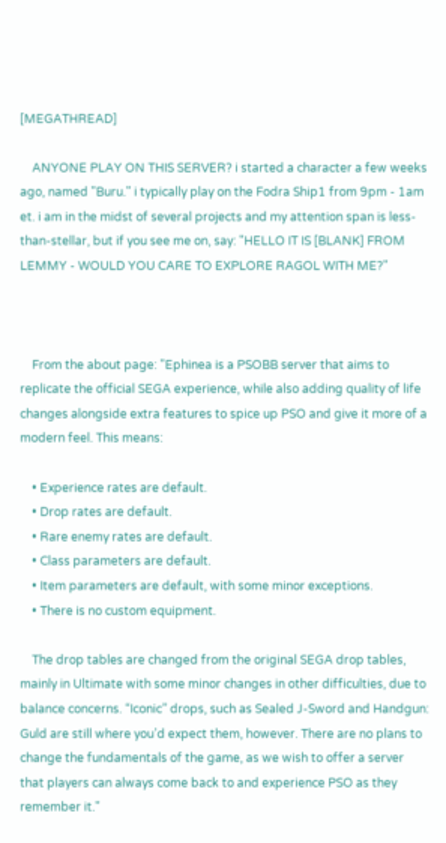[MEGATHREAD]

    ANYONE PLAY ON THIS SERVER? i started a character a few weeks ago, named "Buru." i typically play on the Fodra Ship1 from 9pm - 1am et. i am in the midst of several projects and my attention span is less-than-stellar, but if you see me on, say: "HELLO IT IS [BLANK] FROM LEMMY - WOULD YOU CARE TO EXPLORE RAGOL WITH ME?"



    From the about page: "Ephinea is a PSOBB server that aims to replicate the official SEGA experience, while also adding quality of life changes alongside extra features to spice up PSO and give it more of a modern feel. This means:

    • Experience rates are default.
    • Drop rates are default.
    • Rare enemy rates are default.
    • Class parameters are default.
    • Item parameters are default, with some minor exceptions.
    • There is no custom equipment.

    The drop tables are changed from the original SEGA drop tables, mainly in Ultimate with some minor changes in other difficulties, due to balance concerns. “Iconic” drops, such as Sealed J-Sword and Handgun: Guld are still where you’d expect them, however. There are no plans to change the fundamentals of the game, as we wish to offer a server that players can always come back to and experience PSO as they remember it."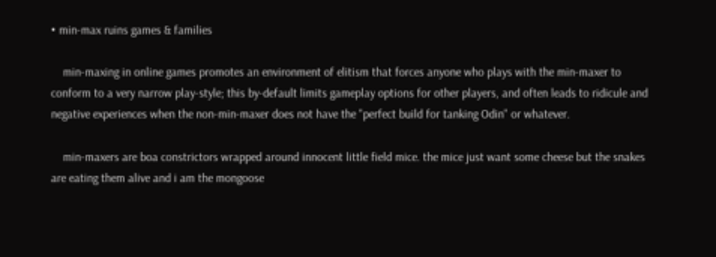• min-max ruins games & families

    min-maxing in online games promotes an environment of elitism that forces anyone who plays with the min-maxer to conform to a very narrow play-style; this by-default limits gameplay options for other players, and often leads to ridicule and negative experiences when the non-min-maxer does not have the "perfect build for tanking Odin" or whatever.

    min-maxers are boa constrictors wrapped around innocent little field mice. the mice just want some cheese but the snakes are eating them alive and i am the mongoose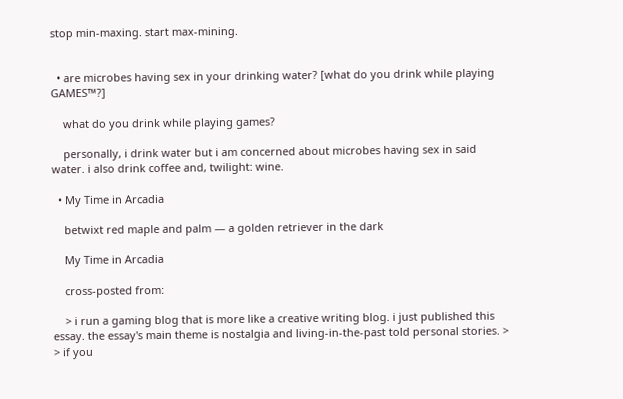stop min-maxing. start max-mining.


  • are microbes having sex in your drinking water? [what do you drink while playing GAMES™?]

    what do you drink while playing games?

    personally, i drink water but i am concerned about microbes having sex in said water. i also drink coffee and, twilight: wine.

  • My Time in Arcadia

    betwixt red maple and palm — a golden retriever in the dark

    My Time in Arcadia

    cross-posted from:

    > i run a gaming blog that is more like a creative writing blog. i just published this essay. the essay's main theme is nostalgia and living-in-the-past told personal stories. > > if you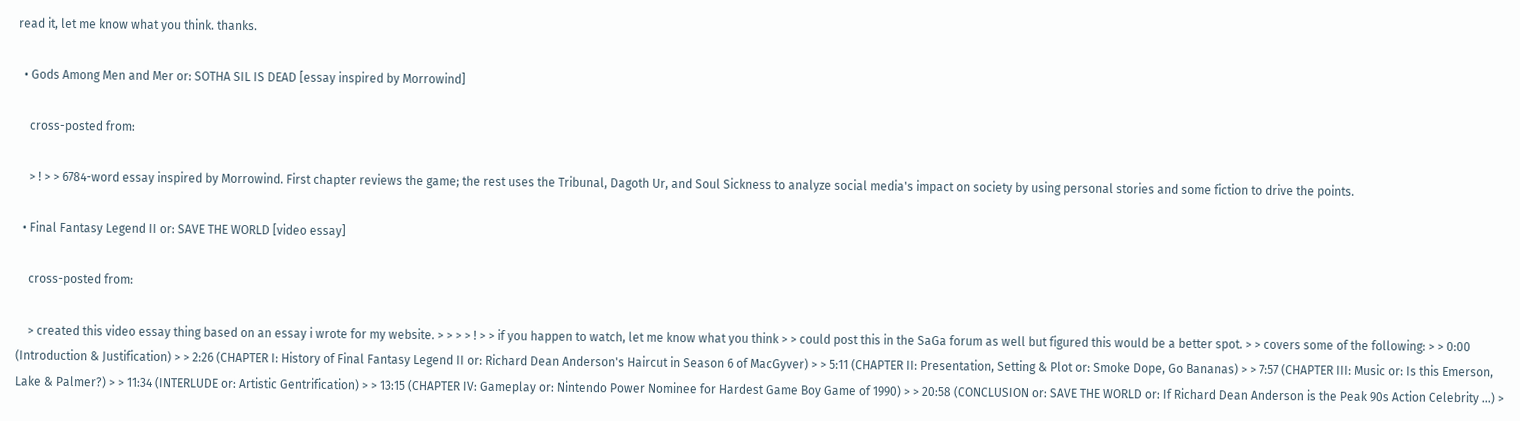read it, let me know what you think. thanks.

  • Gods Among Men and Mer or: SOTHA SIL IS DEAD [essay inspired by Morrowind]

    cross-posted from:

    > ! > > 6784-word essay inspired by Morrowind. First chapter reviews the game; the rest uses the Tribunal, Dagoth Ur, and Soul Sickness to analyze social media's impact on society by using personal stories and some fiction to drive the points.

  • Final Fantasy Legend II or: SAVE THE WORLD [video essay]

    cross-posted from:

    > created this video essay thing based on an essay i wrote for my website. > > > > ! > > if you happen to watch, let me know what you think > > could post this in the SaGa forum as well but figured this would be a better spot. > > covers some of the following: > > 0:00 (Introduction & Justification) > > 2:26 (CHAPTER I: History of Final Fantasy Legend II or: Richard Dean Anderson's Haircut in Season 6 of MacGyver) > > 5:11 (CHAPTER II: Presentation, Setting & Plot or: Smoke Dope, Go Bananas) > > 7:57 (CHAPTER III: Music or: Is this Emerson, Lake & Palmer?) > > 11:34 (INTERLUDE or: Artistic Gentrification) > > 13:15 (CHAPTER IV: Gameplay or: Nintendo Power Nominee for Hardest Game Boy Game of 1990) > > 20:58 (CONCLUSION or: SAVE THE WORLD or: If Richard Dean Anderson is the Peak 90s Action Celebrity ...) >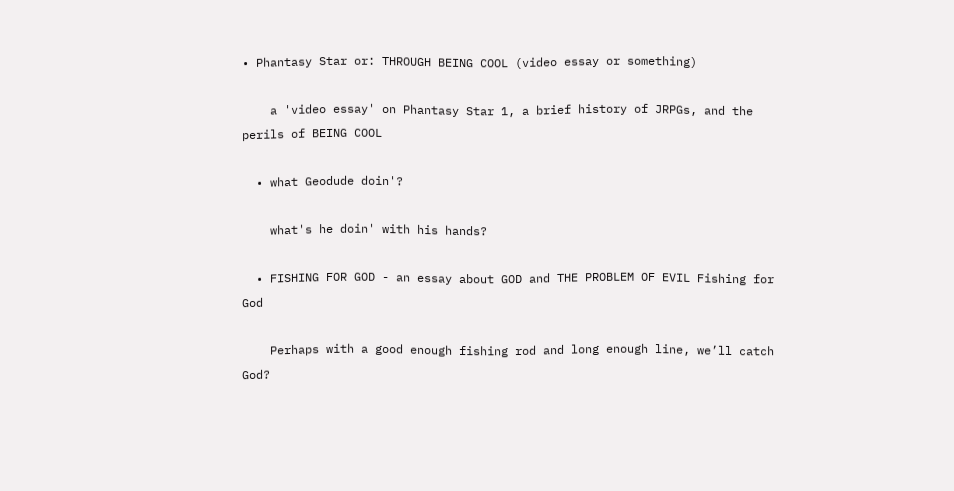• Phantasy Star or: THROUGH BEING COOL (video essay or something)

    a 'video essay' on Phantasy Star 1, a brief history of JRPGs, and the perils of BEING COOL

  • what Geodude doin'?

    what's he doin' with his hands?

  • FISHING FOR GOD - an essay about GOD and THE PROBLEM OF EVIL Fishing for God

    Perhaps with a good enough fishing rod and long enough line, we’ll catch God?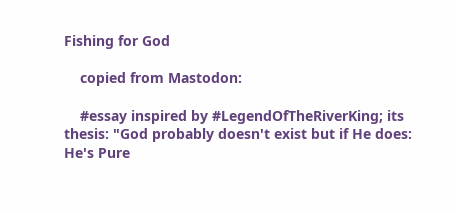Fishing for God

    copied from Mastodon:

    #essay inspired by #LegendOfTheRiverKing; its thesis: "God probably doesn't exist but if He does: He's Pure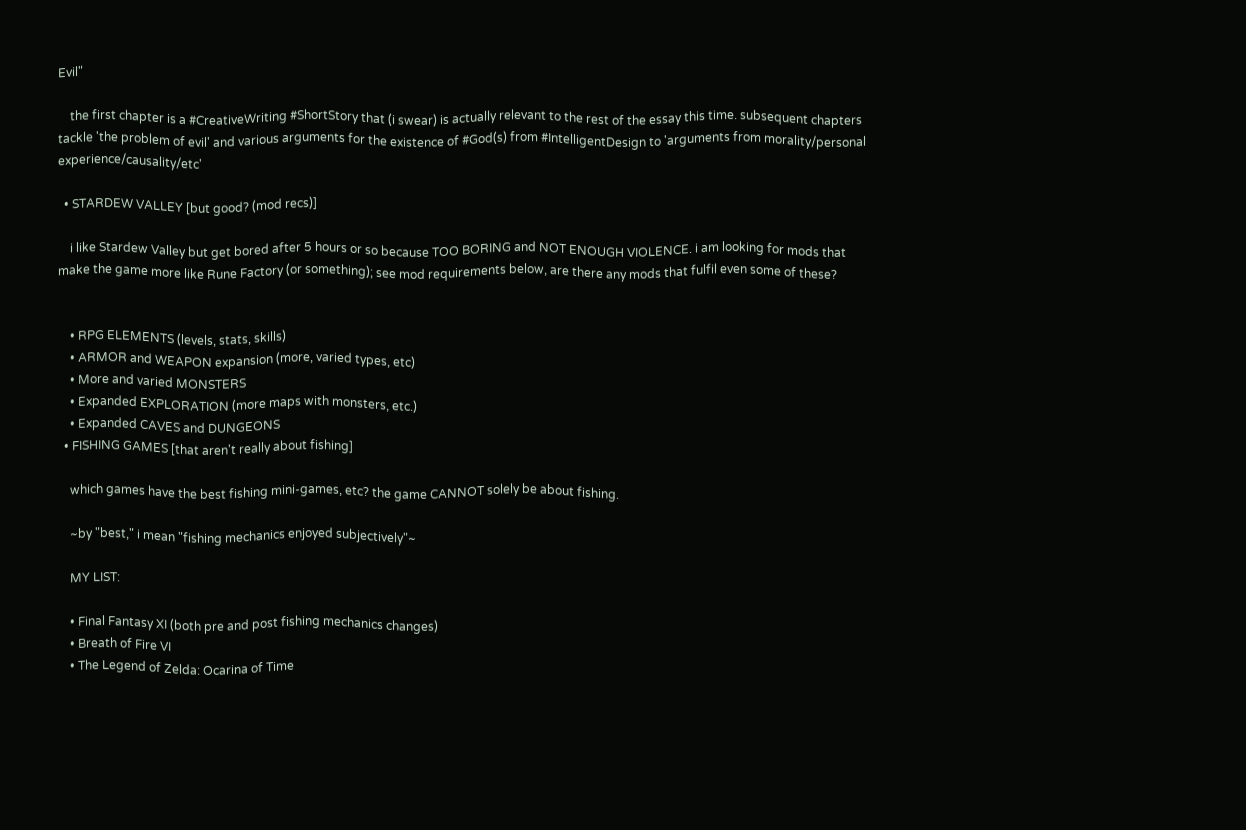Evil"

    the first chapter is a #CreativeWriting #ShortStory that (i swear) is actually relevant to the rest of the essay this time. subsequent chapters tackle 'the problem of evil' and various arguments for the existence of #God(s) from #IntelligentDesign to 'arguments from morality/personal experience/causality/etc'

  • STARDEW VALLEY [but good? (mod recs)]

    i like Stardew Valley but get bored after 5 hours or so because TOO BORING and NOT ENOUGH VIOLENCE. i am looking for mods that make the game more like Rune Factory (or something); see mod requirements below, are there any mods that fulfil even some of these?


    • RPG ELEMENTS (levels, stats, skills)
    • ARMOR and WEAPON expansion (more, varied types, etc)
    • More and varied MONSTERS
    • Expanded EXPLORATION (more maps with monsters, etc.)
    • Expanded CAVES and DUNGEONS
  • FISHING GAMES [that aren't really about fishing]

    which games have the best fishing mini-games, etc? the game CANNOT solely be about fishing.

    ~by "best," i mean "fishing mechanics enjoyed subjectively"~

    MY LIST:

    • Final Fantasy XI (both pre and post fishing mechanics changes)
    • Breath of Fire VI
    • The Legend of Zelda: Ocarina of Time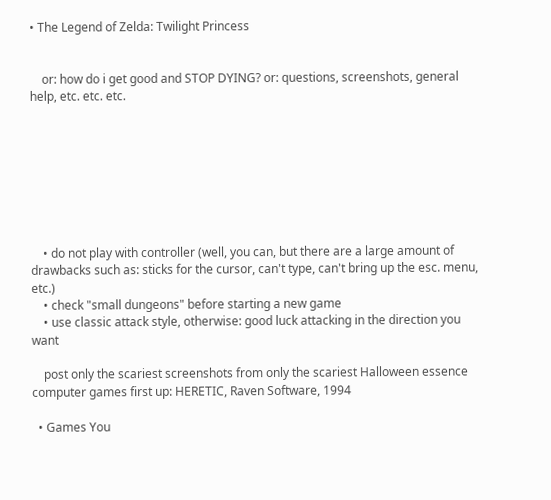• The Legend of Zelda: Twilight Princess


    or: how do i get good and STOP DYING? or: questions, screenshots, general help, etc. etc. etc.








    • do not play with controller (well, you can, but there are a large amount of drawbacks such as: sticks for the cursor, can't type, can't bring up the esc. menu, etc.)
    • check "small dungeons" before starting a new game
    • use classic attack style, otherwise: good luck attacking in the direction you want

    post only the scariest screenshots from only the scariest Halloween essence computer games first up: HERETIC, Raven Software, 1994

  • Games You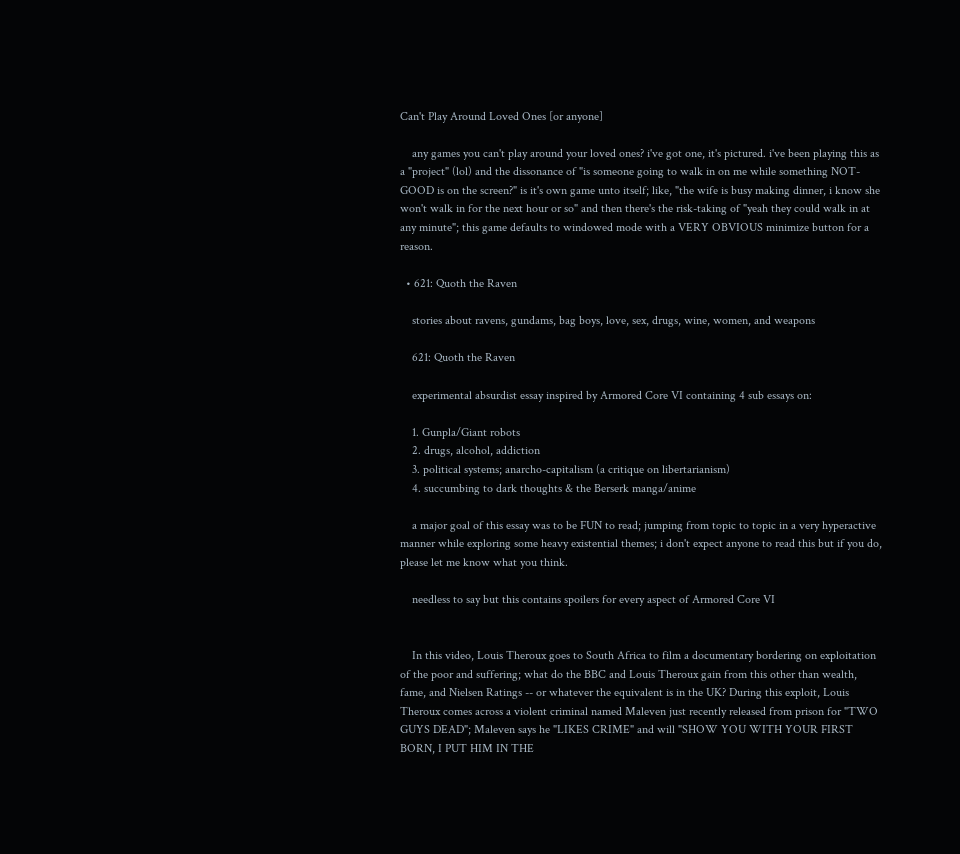Can't Play Around Loved Ones [or anyone]

    any games you can't play around your loved ones? i've got one, it's pictured. i've been playing this as a "project" (lol) and the dissonance of "is someone going to walk in on me while something NOT-GOOD is on the screen?" is it's own game unto itself; like, "the wife is busy making dinner, i know she won't walk in for the next hour or so" and then there's the risk-taking of "yeah they could walk in at any minute"; this game defaults to windowed mode with a VERY OBVIOUS minimize button for a reason.

  • 621: Quoth the Raven

    stories about ravens, gundams, bag boys, love, sex, drugs, wine, women, and weapons

    621: Quoth the Raven

    experimental absurdist essay inspired by Armored Core VI containing 4 sub essays on:

    1. Gunpla/Giant robots
    2. drugs, alcohol, addiction
    3. political systems; anarcho-capitalism (a critique on libertarianism)
    4. succumbing to dark thoughts & the Berserk manga/anime

    a major goal of this essay was to be FUN to read; jumping from topic to topic in a very hyperactive manner while exploring some heavy existential themes; i don't expect anyone to read this but if you do, please let me know what you think.

    needless to say but this contains spoilers for every aspect of Armored Core VI


    In this video, Louis Theroux goes to South Africa to film a documentary bordering on exploitation of the poor and suffering; what do the BBC and Louis Theroux gain from this other than wealth, fame, and Nielsen Ratings -- or whatever the equivalent is in the UK? During this exploit, Louis Theroux comes across a violent criminal named Maleven just recently released from prison for "TWO GUYS DEAD"; Maleven says he "LIKES CRIME" and will "SHOW YOU WITH YOUR FIRST BORN, I PUT HIM IN THE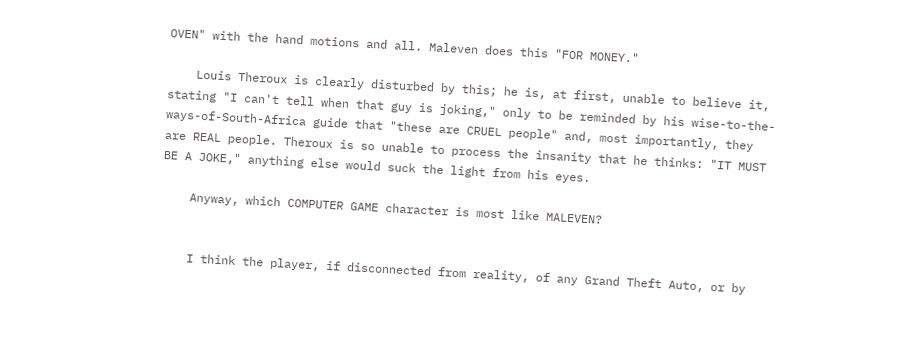OVEN" with the hand motions and all. Maleven does this "FOR MONEY."

    Louis Theroux is clearly disturbed by this; he is, at first, unable to believe it, stating "I can't tell when that guy is joking," only to be reminded by his wise-to-the-ways-of-South-Africa guide that "these are CRUEL people" and, most importantly, they are REAL people. Theroux is so unable to process the insanity that he thinks: "IT MUST BE A JOKE," anything else would suck the light from his eyes.

    Anyway, which COMPUTER GAME character is most like MALEVEN?


    I think the player, if disconnected from reality, of any Grand Theft Auto, or by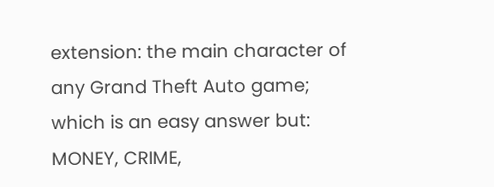extension: the main character of any Grand Theft Auto game; which is an easy answer but: MONEY, CRIME,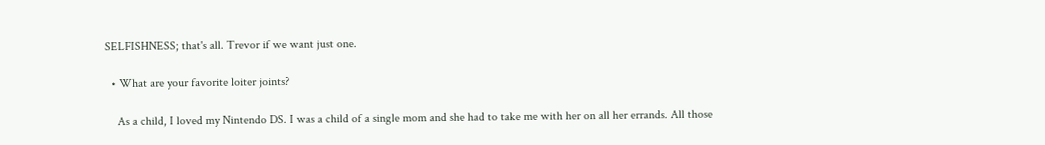SELFISHNESS; that's all. Trevor if we want just one.

  • What are your favorite loiter joints?

    As a child, I loved my Nintendo DS. I was a child of a single mom and she had to take me with her on all her errands. All those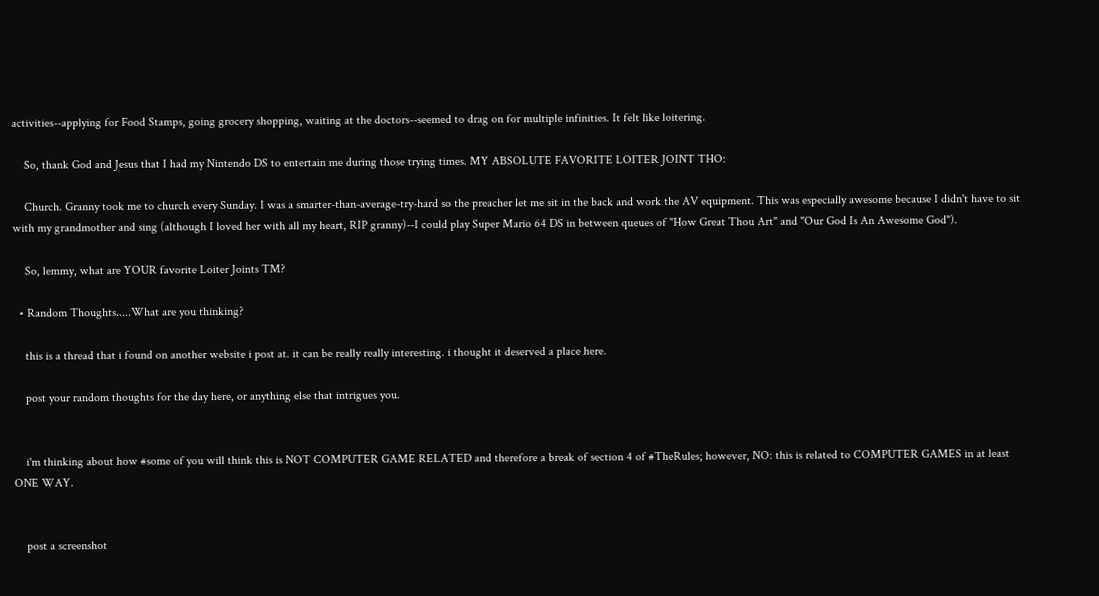activities--applying for Food Stamps, going grocery shopping, waiting at the doctors--seemed to drag on for multiple infinities. It felt like loitering.

    So, thank God and Jesus that I had my Nintendo DS to entertain me during those trying times. MY ABSOLUTE FAVORITE LOITER JOINT THO:

    Church. Granny took me to church every Sunday. I was a smarter-than-average-try-hard so the preacher let me sit in the back and work the AV equipment. This was especially awesome because I didn't have to sit with my grandmother and sing (although I loved her with all my heart, RIP granny)--I could play Super Mario 64 DS in between queues of "How Great Thou Art" and "Our God Is An Awesome God").

    So, lemmy, what are YOUR favorite Loiter Joints TM?

  • Random Thoughts.....What are you thinking?

    this is a thread that i found on another website i post at. it can be really really interesting. i thought it deserved a place here.

    post your random thoughts for the day here, or anything else that intrigues you.


    i'm thinking about how #some of you will think this is NOT COMPUTER GAME RELATED and therefore a break of section 4 of #TheRules; however, NO: this is related to COMPUTER GAMES in at least ONE WAY.


    post a screenshot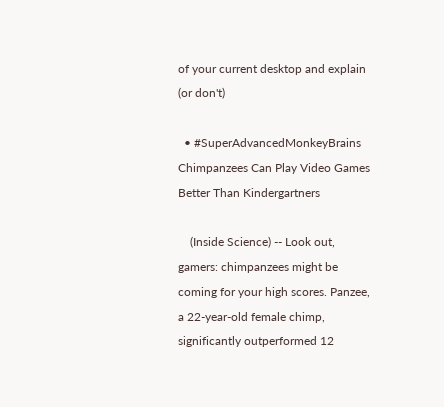of your current desktop and explain (or don't)

  • #SuperAdvancedMonkeyBrains Chimpanzees Can Play Video Games Better Than Kindergartners

    (Inside Science) -- Look out, gamers: chimpanzees might be coming for your high scores. Panzee, a 22-year-old female chimp, significantly outperformed 12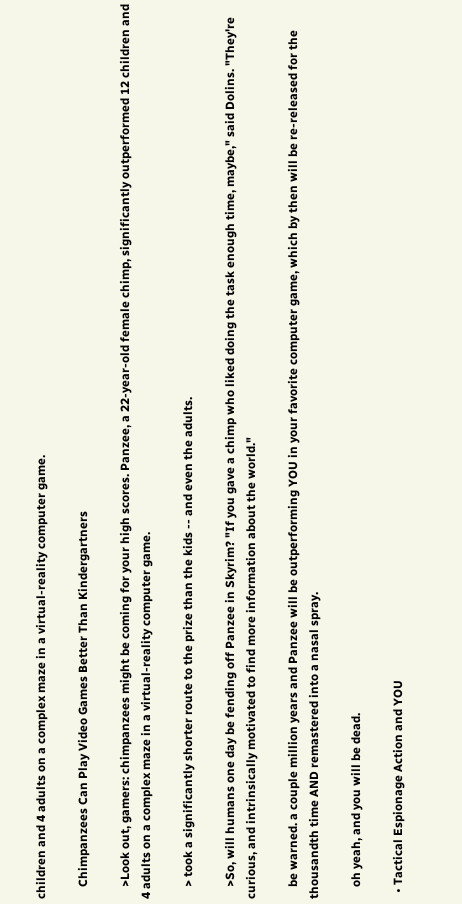children and 4 adults on a complex maze in a virtual-reality computer game.

    Chimpanzees Can Play Video Games Better Than Kindergartners

    >Look out, gamers: chimpanzees might be coming for your high scores. Panzee, a 22-year-old female chimp, significantly outperformed 12 children and 4 adults on a complex maze in a virtual-reality computer game.

    > took a significantly shorter route to the prize than the kids -- and even the adults.

    >So, will humans one day be fending off Panzee in Skyrim? "If you gave a chimp who liked doing the task enough time, maybe," said Dolins. "They're curious, and intrinsically motivated to find more information about the world."

    be warned. a couple million years and Panzee will be outperforming YOU in your favorite computer game, which by then will be re-released for the thousandth time AND remastered into a nasal spray.

    oh yeah, and you will be dead.

  • Tactical Espionage Action and YOU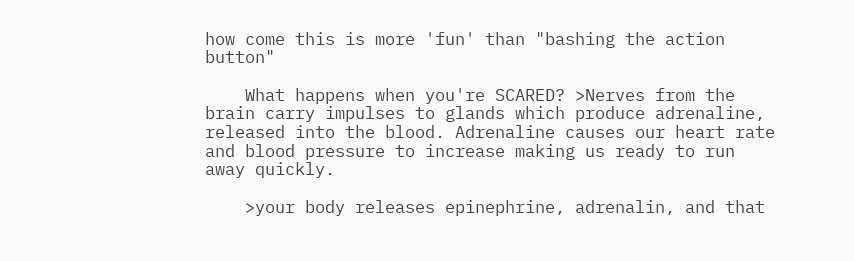how come this is more 'fun' than "bashing the action button"

    What happens when you're SCARED? >Nerves from the brain carry impulses to glands which produce adrenaline, released into the blood. Adrenaline causes our heart rate and blood pressure to increase making us ready to run away quickly.

    >your body releases epinephrine, adrenalin, and that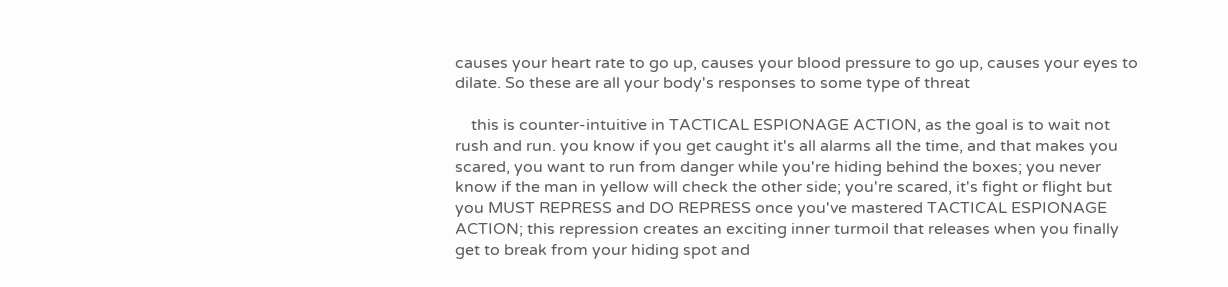causes your heart rate to go up, causes your blood pressure to go up, causes your eyes to dilate. So these are all your body's responses to some type of threat

    this is counter-intuitive in TACTICAL ESPIONAGE ACTION, as the goal is to wait not rush and run. you know if you get caught it's all alarms all the time, and that makes you scared, you want to run from danger while you're hiding behind the boxes; you never know if the man in yellow will check the other side; you're scared, it's fight or flight but you MUST REPRESS and DO REPRESS once you've mastered TACTICAL ESPIONAGE ACTION; this repression creates an exciting inner turmoil that releases when you finally get to break from your hiding spot and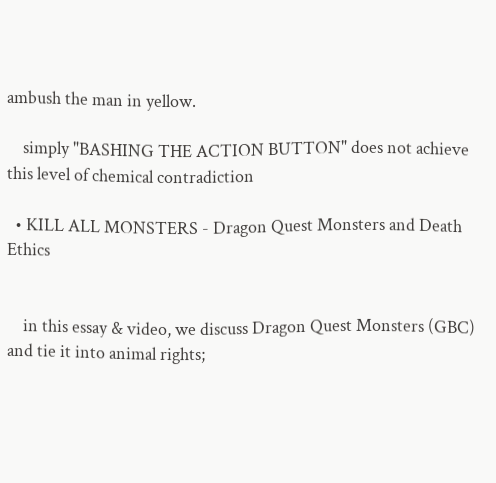ambush the man in yellow.

    simply "BASHING THE ACTION BUTTON" does not achieve this level of chemical contradiction

  • KILL ALL MONSTERS - Dragon Quest Monsters and Death Ethics


    in this essay & video, we discuss Dragon Quest Monsters (GBC) and tie it into animal rights;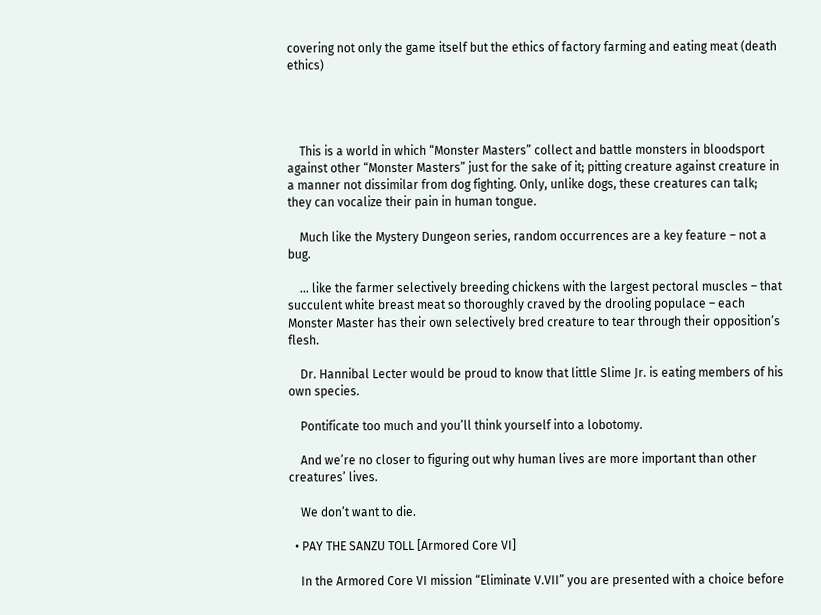covering not only the game itself but the ethics of factory farming and eating meat (death ethics)




    This is a world in which “Monster Masters” collect and battle monsters in bloodsport against other “Monster Masters” just for the sake of it; pitting creature against creature in a manner not dissimilar from dog fighting. Only, unlike dogs, these creatures can talk; they can vocalize their pain in human tongue.

    Much like the Mystery Dungeon series, random occurrences are a key feature – not a bug.

    ... like the farmer selectively breeding chickens with the largest pectoral muscles – that succulent white breast meat so thoroughly craved by the drooling populace – each Monster Master has their own selectively bred creature to tear through their opposition’s flesh.

    Dr. Hannibal Lecter would be proud to know that little Slime Jr. is eating members of his own species.

    Pontificate too much and you’ll think yourself into a lobotomy.

    And we’re no closer to figuring out why human lives are more important than other creatures’ lives.

    We don’t want to die.

  • PAY THE SANZU TOLL [Armored Core VI]

    In the Armored Core VI mission “Eliminate V.VII” you are presented with a choice before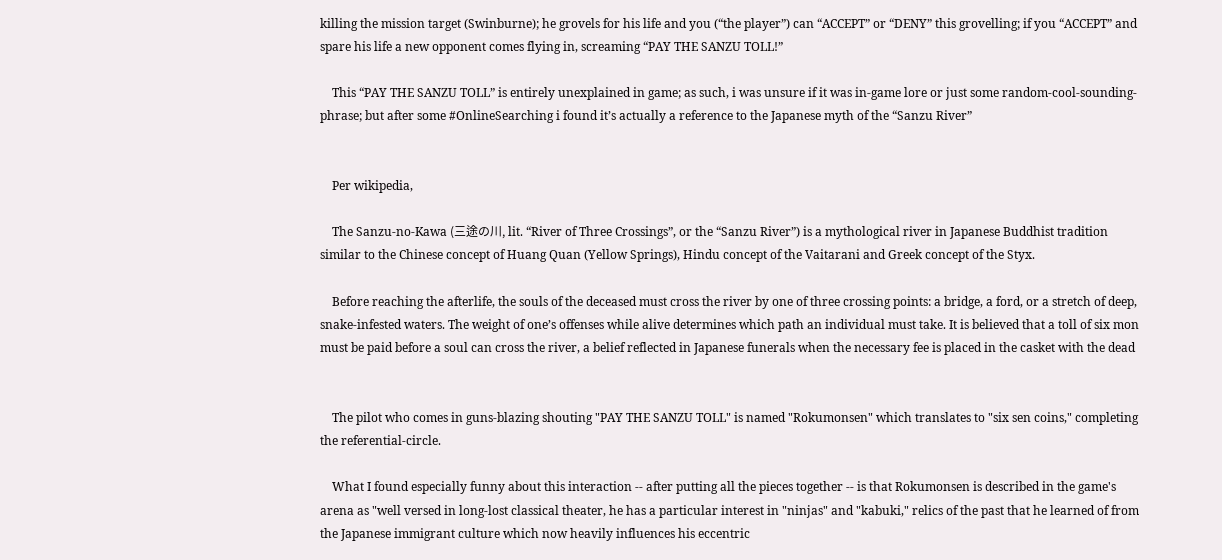killing the mission target (Swinburne); he grovels for his life and you (“the player”) can “ACCEPT” or “DENY” this grovelling; if you “ACCEPT” and spare his life a new opponent comes flying in, screaming “PAY THE SANZU TOLL!”

    This “PAY THE SANZU TOLL” is entirely unexplained in game; as such, i was unsure if it was in-game lore or just some random-cool-sounding-phrase; but after some #OnlineSearching i found it’s actually a reference to the Japanese myth of the “Sanzu River”


    Per wikipedia,

    The Sanzu-no-Kawa (三途の川, lit. “River of Three Crossings”, or the “Sanzu River”) is a mythological river in Japanese Buddhist tradition similar to the Chinese concept of Huang Quan (Yellow Springs), Hindu concept of the Vaitarani and Greek concept of the Styx.

    Before reaching the afterlife, the souls of the deceased must cross the river by one of three crossing points: a bridge, a ford, or a stretch of deep, snake-infested waters. The weight of one’s offenses while alive determines which path an individual must take. It is believed that a toll of six mon must be paid before a soul can cross the river, a belief reflected in Japanese funerals when the necessary fee is placed in the casket with the dead


    The pilot who comes in guns-blazing shouting "PAY THE SANZU TOLL" is named "Rokumonsen" which translates to "six sen coins," completing the referential-circle.

    What I found especially funny about this interaction -- after putting all the pieces together -- is that Rokumonsen is described in the game's arena as "well versed in long-lost classical theater, he has a particular interest in "ninjas" and "kabuki," relics of the past that he learned of from the Japanese immigrant culture which now heavily influences his eccentric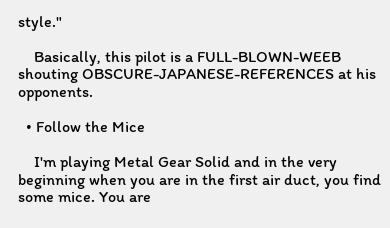style."

    Basically, this pilot is a FULL-BLOWN-WEEB shouting OBSCURE-JAPANESE-REFERENCES at his opponents.

  • Follow the Mice

    I'm playing Metal Gear Solid and in the very beginning when you are in the first air duct, you find some mice. You are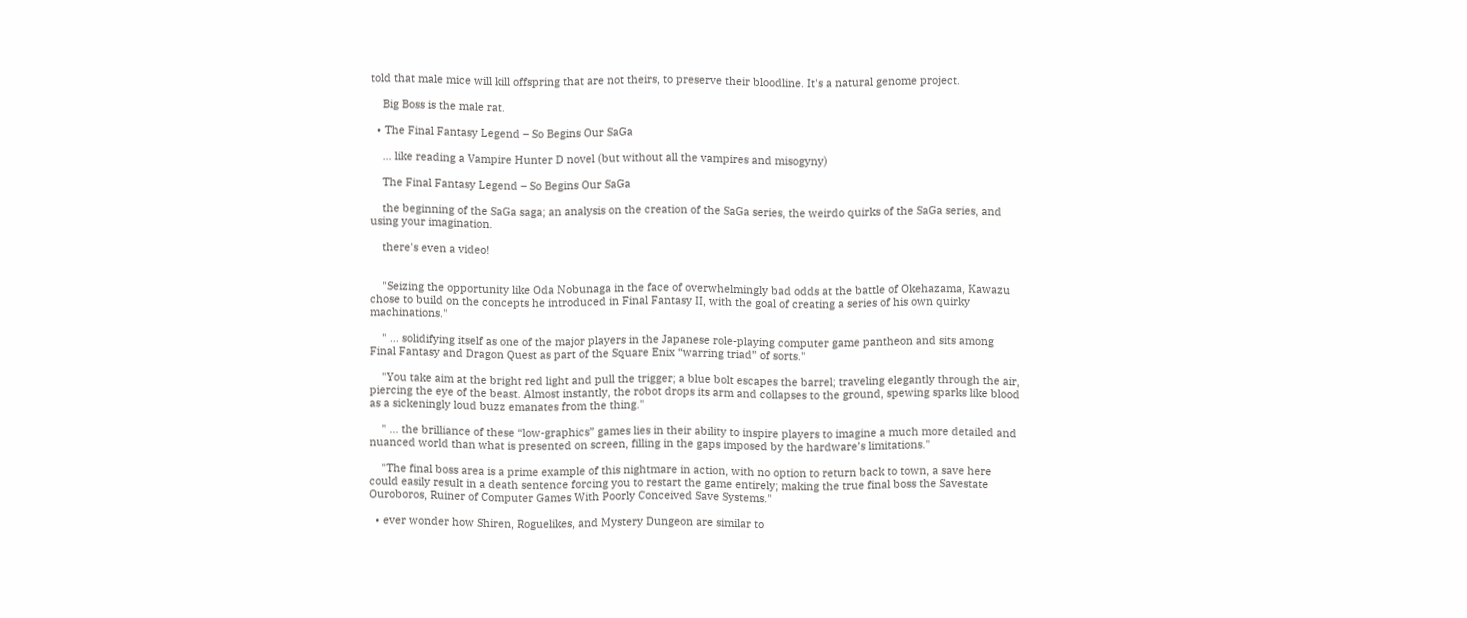told that male mice will kill offspring that are not theirs, to preserve their bloodline. It's a natural genome project.

    Big Boss is the male rat.

  • The Final Fantasy Legend – So Begins Our SaGa

    … like reading a Vampire Hunter D novel (but without all the vampires and misogyny)

    The Final Fantasy Legend – So Begins Our SaGa

    the beginning of the SaGa saga; an analysis on the creation of the SaGa series, the weirdo quirks of the SaGa series, and using your imagination.

    there's even a video!


    "Seizing the opportunity like Oda Nobunaga in the face of overwhelmingly bad odds at the battle of Okehazama, Kawazu chose to build on the concepts he introduced in Final Fantasy II, with the goal of creating a series of his own quirky machinations."

    " ... solidifying itself as one of the major players in the Japanese role-playing computer game pantheon and sits among Final Fantasy and Dragon Quest as part of the Square Enix “warring triad” of sorts."

    "You take aim at the bright red light and pull the trigger; a blue bolt escapes the barrel; traveling elegantly through the air, piercing the eye of the beast. Almost instantly, the robot drops its arm and collapses to the ground, spewing sparks like blood as a sickeningly loud buzz emanates from the thing."

    " ... the brilliance of these “low-graphics” games lies in their ability to inspire players to imagine a much more detailed and nuanced world than what is presented on screen, filling in the gaps imposed by the hardware’s limitations."

    "The final boss area is a prime example of this nightmare in action, with no option to return back to town, a save here could easily result in a death sentence forcing you to restart the game entirely; making the true final boss the Savestate Ouroboros, Ruiner of Computer Games With Poorly Conceived Save Systems."

  • ever wonder how Shiren, Roguelikes, and Mystery Dungeon are similar to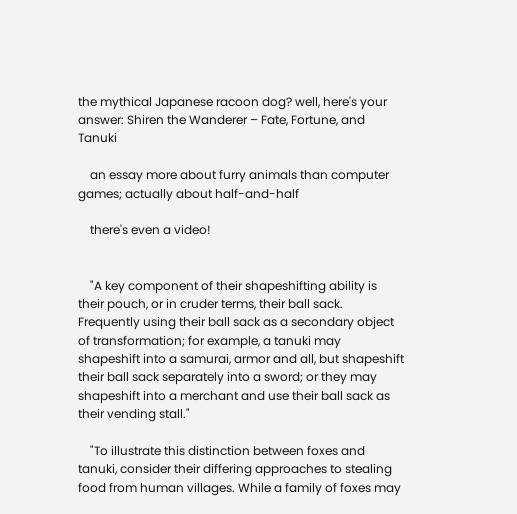the mythical Japanese racoon dog? well, here's your answer: Shiren the Wanderer – Fate, Fortune, and Tanuki

    an essay more about furry animals than computer games; actually about half-and-half

    there's even a video!


    "A key component of their shapeshifting ability is their pouch, or in cruder terms, their ball sack. Frequently using their ball sack as a secondary object of transformation; for example, a tanuki may shapeshift into a samurai, armor and all, but shapeshift their ball sack separately into a sword; or they may shapeshift into a merchant and use their ball sack as their vending stall."

    "To illustrate this distinction between foxes and tanuki, consider their differing approaches to stealing food from human villages. While a family of foxes may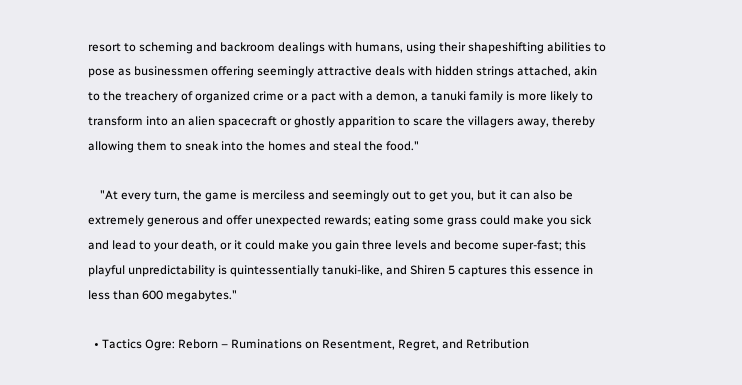resort to scheming and backroom dealings with humans, using their shapeshifting abilities to pose as businessmen offering seemingly attractive deals with hidden strings attached, akin to the treachery of organized crime or a pact with a demon, a tanuki family is more likely to transform into an alien spacecraft or ghostly apparition to scare the villagers away, thereby allowing them to sneak into the homes and steal the food."

    "At every turn, the game is merciless and seemingly out to get you, but it can also be extremely generous and offer unexpected rewards; eating some grass could make you sick and lead to your death, or it could make you gain three levels and become super-fast; this playful unpredictability is quintessentially tanuki-like, and Shiren 5 captures this essence in less than 600 megabytes."

  • Tactics Ogre: Reborn – Ruminations on Resentment, Regret, and Retribution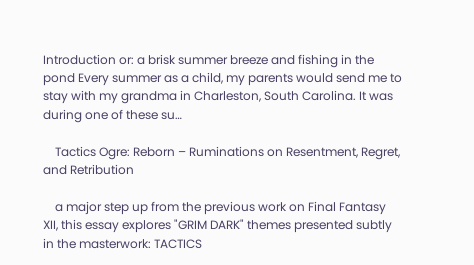Introduction or: a brisk summer breeze and fishing in the pond Every summer as a child, my parents would send me to stay with my grandma in Charleston, South Carolina. It was during one of these su…

    Tactics Ogre: Reborn – Ruminations on Resentment, Regret, and Retribution

    a major step up from the previous work on Final Fantasy XII, this essay explores "GRIM DARK" themes presented subtly in the masterwork: TACTICS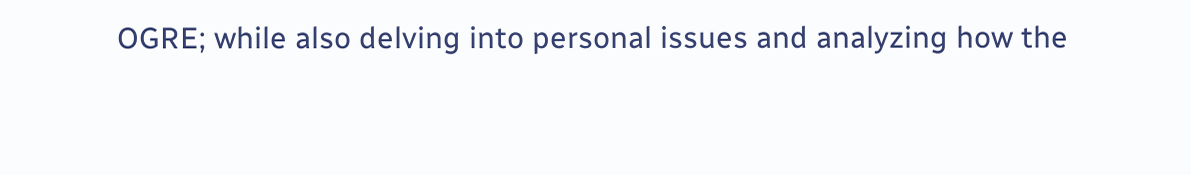OGRE; while also delving into personal issues and analyzing how the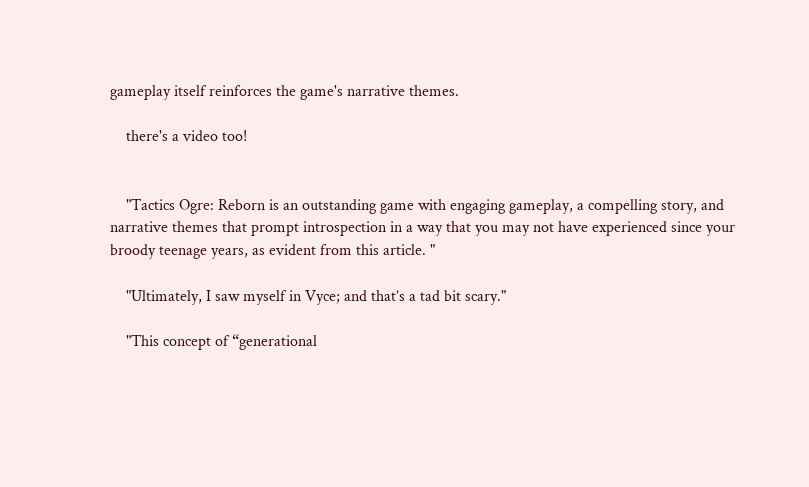gameplay itself reinforces the game's narrative themes.

    there's a video too!


    "Tactics Ogre: Reborn is an outstanding game with engaging gameplay, a compelling story, and narrative themes that prompt introspection in a way that you may not have experienced since your broody teenage years, as evident from this article. "

    "Ultimately, I saw myself in Vyce; and that’s a tad bit scary."

    "This concept of “generational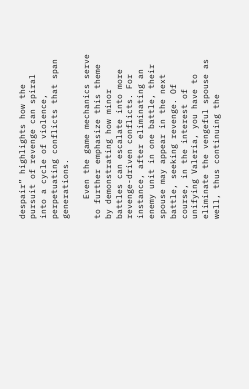despair” highlights how the pursuit of revenge can spiral into a cycle of violence, perpetuating conflicts that span generations.

    Even the game mechanics serve to further emphasize this theme by demonstrating how minor battles can escalate into more revenge-driven conflicts. For instance, after eliminating an enemy unit in one battle, their spouse may appear in the next battle, seeking revenge. Of course, in the interest of unifying Valeria, you have to eliminate the vengeful spouse as well, thus continuing the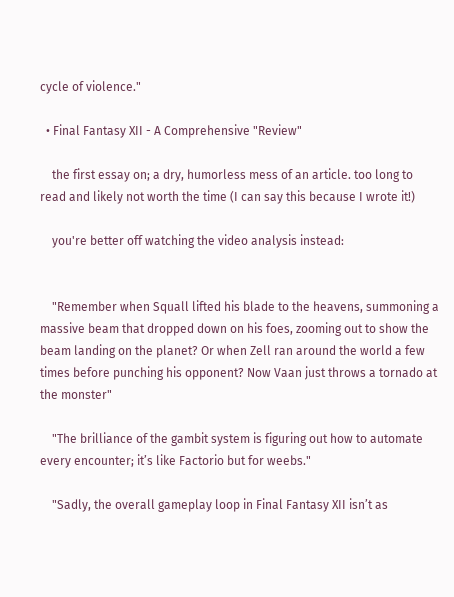cycle of violence."

  • Final Fantasy XII - A Comprehensive "Review"

    the first essay on; a dry, humorless mess of an article. too long to read and likely not worth the time (I can say this because I wrote it!)

    you're better off watching the video analysis instead:


    "Remember when Squall lifted his blade to the heavens, summoning a massive beam that dropped down on his foes, zooming out to show the beam landing on the planet? Or when Zell ran around the world a few times before punching his opponent? Now Vaan just throws a tornado at the monster"

    "The brilliance of the gambit system is figuring out how to automate every encounter; it’s like Factorio but for weebs."

    "Sadly, the overall gameplay loop in Final Fantasy XII isn’t as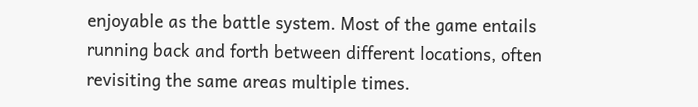enjoyable as the battle system. Most of the game entails running back and forth between different locations, often revisiting the same areas multiple times.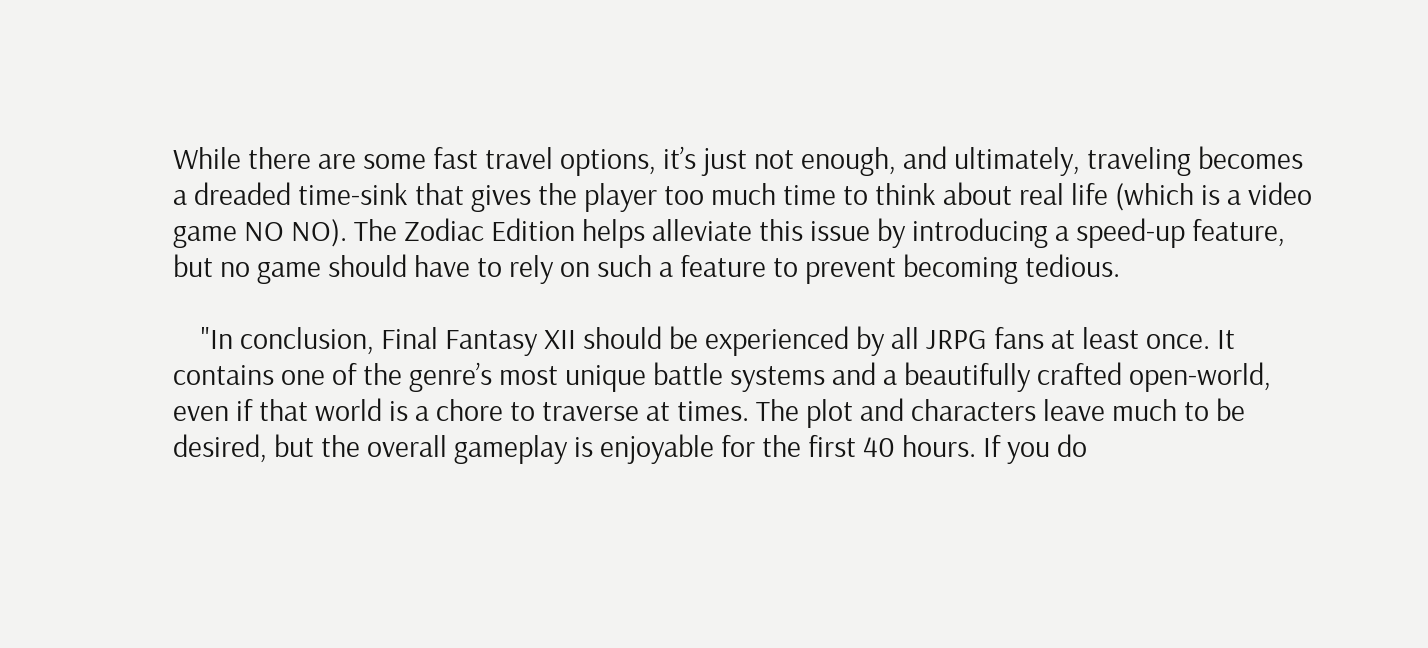While there are some fast travel options, it’s just not enough, and ultimately, traveling becomes a dreaded time-sink that gives the player too much time to think about real life (which is a video game NO NO). The Zodiac Edition helps alleviate this issue by introducing a speed-up feature, but no game should have to rely on such a feature to prevent becoming tedious.

    "In conclusion, Final Fantasy XII should be experienced by all JRPG fans at least once. It contains one of the genre’s most unique battle systems and a beautifully crafted open-world, even if that world is a chore to traverse at times. The plot and characters leave much to be desired, but the overall gameplay is enjoyable for the first 40 hours. If you do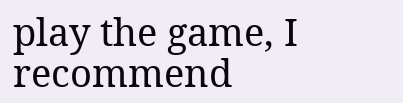play the game, I recommend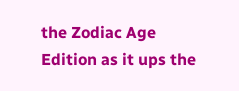the Zodiac Age Edition as it ups the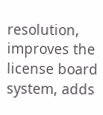resolution, improves the license board system, adds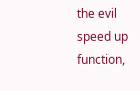the evil speed up function,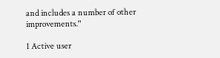and includes a number of other improvements."

1 Active user